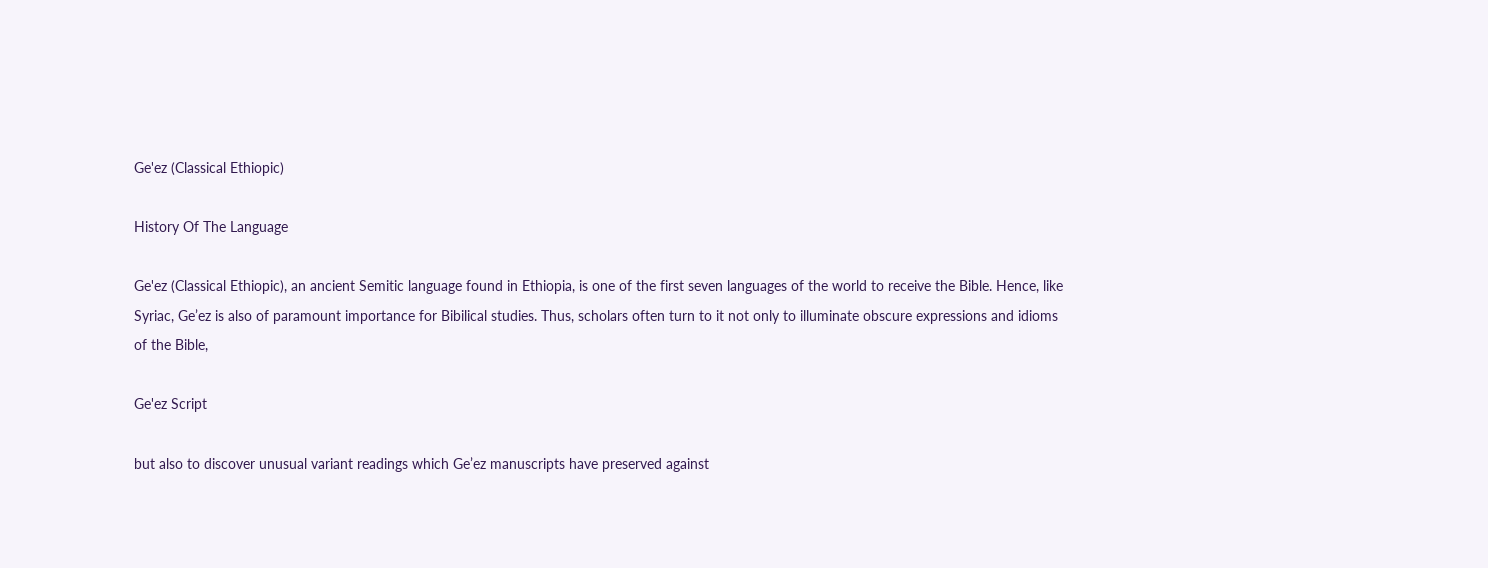Ge'ez (Classical Ethiopic)

History Of The Language

Ge'ez (Classical Ethiopic), an ancient Semitic language found in Ethiopia, is one of the first seven languages of the world to receive the Bible. Hence, like Syriac, Ge’ez is also of paramount importance for Bibilical studies. Thus, scholars often turn to it not only to illuminate obscure expressions and idioms of the Bible,

Ge'ez Script

but also to discover unusual variant readings which Ge’ez manuscripts have preserved against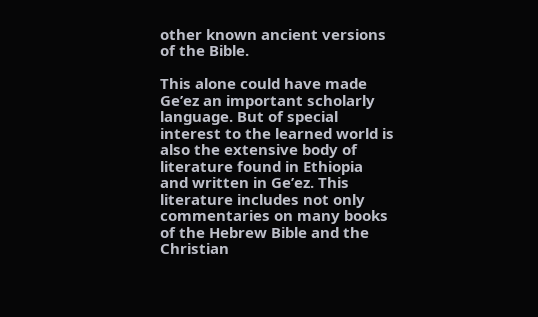other known ancient versions of the Bible.

This alone could have made Ge’ez an important scholarly language. But of special interest to the learned world is also the extensive body of literature found in Ethiopia and written in Ge’ez. This literature includes not only commentaries on many books of the Hebrew Bible and the Christian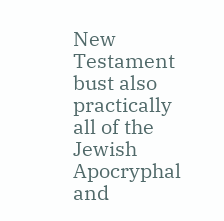New Testament bust also practically all of the Jewish Apocryphal and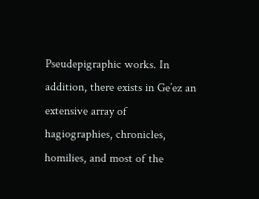Pseudepigraphic works. In addition, there exists in Ge’ez an extensive array of hagiographies, chronicles, homilies, and most of the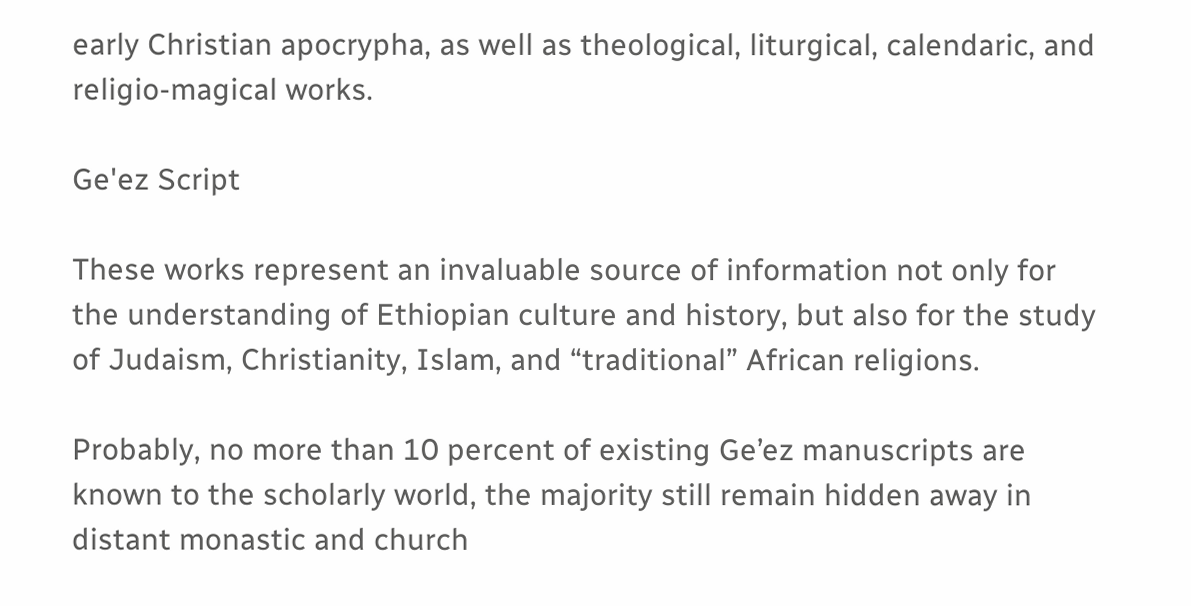early Christian apocrypha, as well as theological, liturgical, calendaric, and religio-magical works.

Ge'ez Script

These works represent an invaluable source of information not only for the understanding of Ethiopian culture and history, but also for the study of Judaism, Christianity, Islam, and “traditional” African religions.

Probably, no more than 10 percent of existing Ge’ez manuscripts are known to the scholarly world, the majority still remain hidden away in distant monastic and church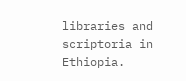libraries and scriptoria in Ethiopia.